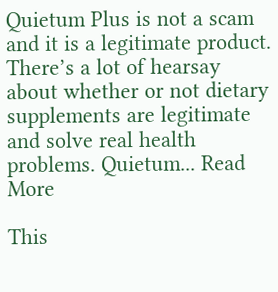Quietum Plus is not a scam and it is a legitimate product. There’s a lot of hearsay about whether or not dietary supplements are legitimate and solve real health problems. Quietum... Read More

This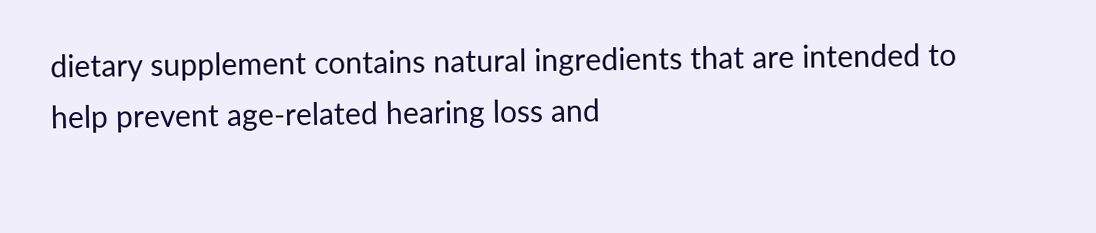dietary supplement contains natural ingredients that are intended to help prevent age-related hearing loss and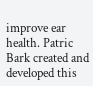improve ear health. Patric Bark created and developed this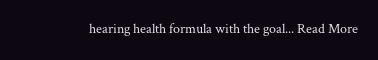hearing health formula with the goal... Read More